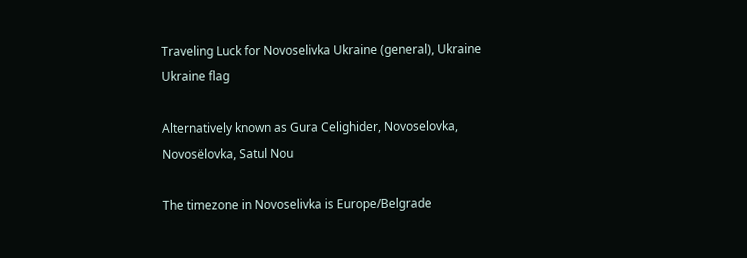Traveling Luck for Novoselivka Ukraine (general), Ukraine Ukraine flag

Alternatively known as Gura Celighider, Novoselovka, Novosëlovka, Satul Nou

The timezone in Novoselivka is Europe/Belgrade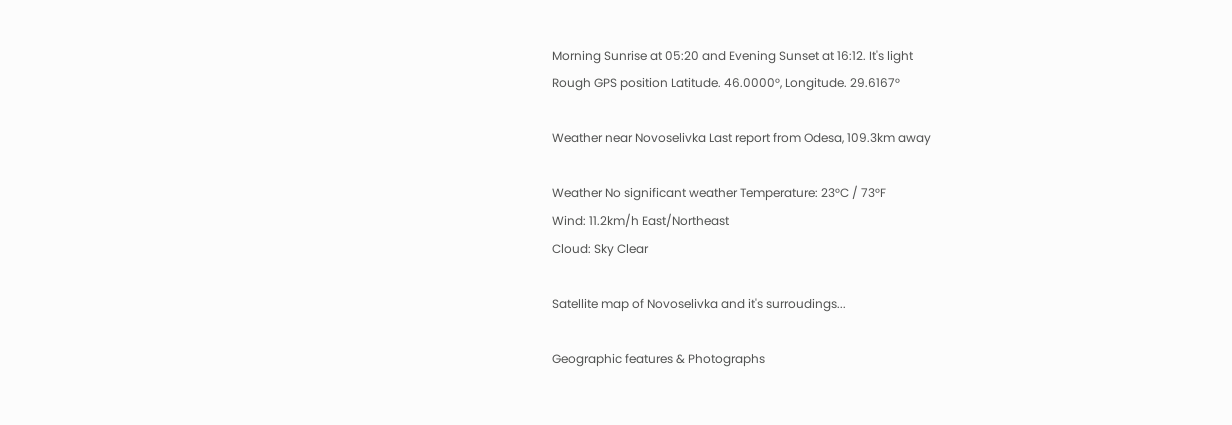Morning Sunrise at 05:20 and Evening Sunset at 16:12. It's light
Rough GPS position Latitude. 46.0000°, Longitude. 29.6167°

Weather near Novoselivka Last report from Odesa, 109.3km away

Weather No significant weather Temperature: 23°C / 73°F
Wind: 11.2km/h East/Northeast
Cloud: Sky Clear

Satellite map of Novoselivka and it's surroudings...

Geographic features & Photographs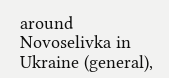around Novoselivka in Ukraine (general),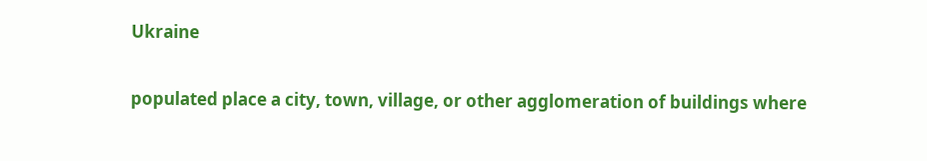Ukraine

populated place a city, town, village, or other agglomeration of buildings where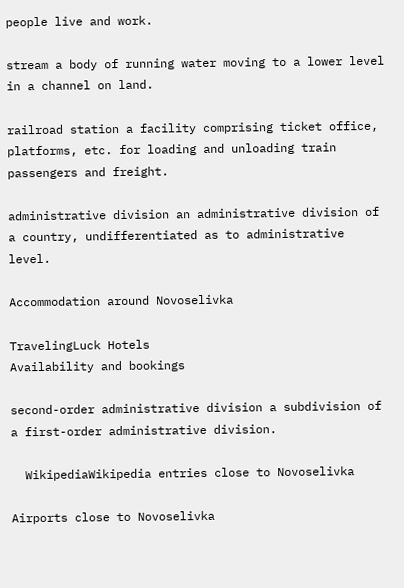people live and work.

stream a body of running water moving to a lower level in a channel on land.

railroad station a facility comprising ticket office, platforms, etc. for loading and unloading train passengers and freight.

administrative division an administrative division of a country, undifferentiated as to administrative level.

Accommodation around Novoselivka

TravelingLuck Hotels
Availability and bookings

second-order administrative division a subdivision of a first-order administrative division.

  WikipediaWikipedia entries close to Novoselivka

Airports close to Novoselivka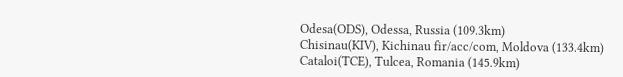Odesa(ODS), Odessa, Russia (109.3km)
Chisinau(KIV), Kichinau fir/acc/com, Moldova (133.4km)
Cataloi(TCE), Tulcea, Romania (145.9km)